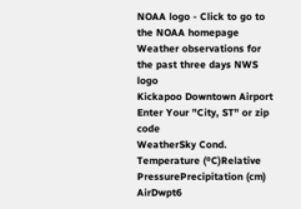NOAA logo - Click to go to the NOAA homepage Weather observations for the past three days NWS logo
Kickapoo Downtown Airport
Enter Your "City, ST" or zip code
WeatherSky Cond. Temperature (ºC)Relative
PressurePrecipitation (cm)
AirDwpt6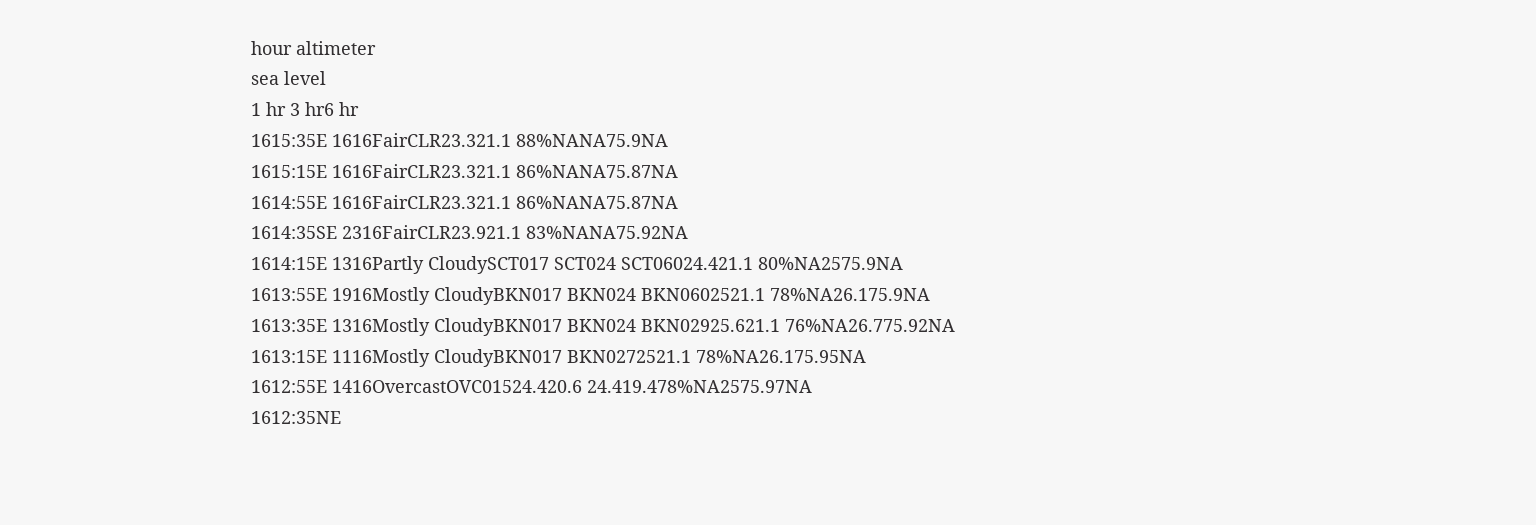hour altimeter
sea level
1 hr 3 hr6 hr
1615:35E 1616FairCLR23.321.1 88%NANA75.9NA
1615:15E 1616FairCLR23.321.1 86%NANA75.87NA
1614:55E 1616FairCLR23.321.1 86%NANA75.87NA
1614:35SE 2316FairCLR23.921.1 83%NANA75.92NA
1614:15E 1316Partly CloudySCT017 SCT024 SCT06024.421.1 80%NA2575.9NA
1613:55E 1916Mostly CloudyBKN017 BKN024 BKN0602521.1 78%NA26.175.9NA
1613:35E 1316Mostly CloudyBKN017 BKN024 BKN02925.621.1 76%NA26.775.92NA
1613:15E 1116Mostly CloudyBKN017 BKN0272521.1 78%NA26.175.95NA
1612:55E 1416OvercastOVC01524.420.6 24.419.478%NA2575.97NA
1612:35NE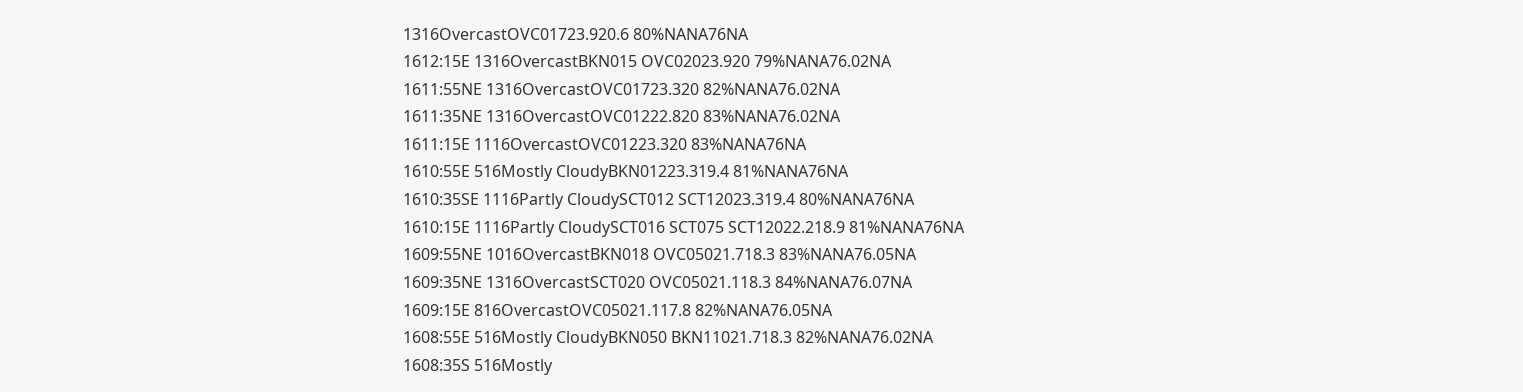1316OvercastOVC01723.920.6 80%NANA76NA
1612:15E 1316OvercastBKN015 OVC02023.920 79%NANA76.02NA
1611:55NE 1316OvercastOVC01723.320 82%NANA76.02NA
1611:35NE 1316OvercastOVC01222.820 83%NANA76.02NA
1611:15E 1116OvercastOVC01223.320 83%NANA76NA
1610:55E 516Mostly CloudyBKN01223.319.4 81%NANA76NA
1610:35SE 1116Partly CloudySCT012 SCT12023.319.4 80%NANA76NA
1610:15E 1116Partly CloudySCT016 SCT075 SCT12022.218.9 81%NANA76NA
1609:55NE 1016OvercastBKN018 OVC05021.718.3 83%NANA76.05NA
1609:35NE 1316OvercastSCT020 OVC05021.118.3 84%NANA76.07NA
1609:15E 816OvercastOVC05021.117.8 82%NANA76.05NA
1608:55E 516Mostly CloudyBKN050 BKN11021.718.3 82%NANA76.02NA
1608:35S 516Mostly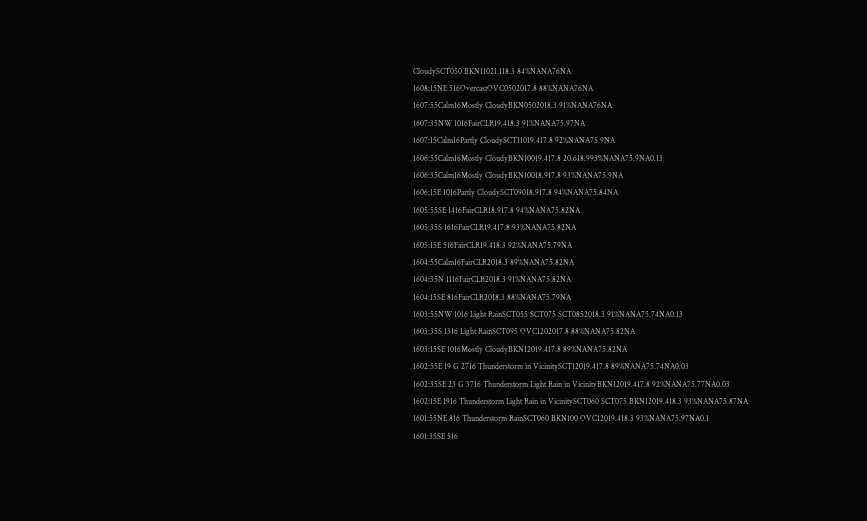CloudySCT050 BKN11021.118.3 84%NANA76NA
1608:15NE 516OvercastOVC0502017.8 88%NANA76NA
1607:55Calm16Mostly CloudyBKN0502018.3 91%NANA76NA
1607:35NW 1016FairCLR19.418.3 91%NANA75.97NA
1607:15Calm16Partly CloudySCT11019.417.8 92%NANA75.9NA
1606:55Calm16Mostly CloudyBKN10019.417.8 20.618.993%NANA75.9NA0.13
1606:35Calm16Mostly CloudyBKN10018.917.8 93%NANA75.9NA
1606:15E 1016Partly CloudySCT09018.917.8 94%NANA75.84NA
1605:55SE 1416FairCLR18.917.8 94%NANA75.82NA
1605:35S 1616FairCLR19.417.8 93%NANA75.82NA
1605:15E 516FairCLR19.418.3 92%NANA75.79NA
1604:55Calm16FairCLR2018.3 89%NANA75.82NA
1604:35N 1116FairCLR2018.3 91%NANA75.82NA
1604:15SE 816FairCLR2018.3 88%NANA75.79NA
1603:55NW 1016 Light RainSCT055 SCT075 SCT0852018.3 91%NANA75.74NA0.13
1603:35S 1316 Light RainSCT095 OVC1202017.8 88%NANA75.82NA
1603:15SE 1016Mostly CloudyBKN12019.417.8 89%NANA75.82NA
1602:55E 19 G 2716 Thunderstorm in VicinitySCT12019.417.8 89%NANA75.74NA0.03
1602:35SE 23 G 3716 Thunderstorm Light Rain in VicinityBKN12019.417.8 92%NANA75.77NA0.03
1602:15E 1916 Thunderstorm Light Rain in VicinitySCT060 SCT075 BKN12019.418.3 93%NANA75.87NA
1601:55NE 816 Thunderstorm RainSCT060 BKN100 OVC12019.418.3 93%NANA75.97NA0.1
1601:35SE 516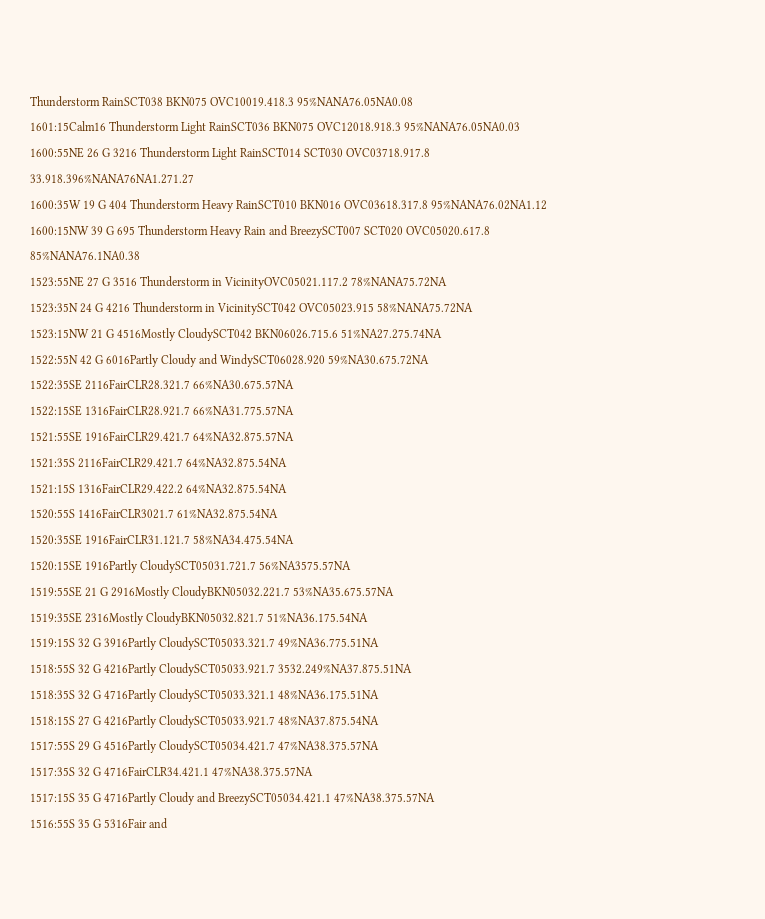Thunderstorm RainSCT038 BKN075 OVC10019.418.3 95%NANA76.05NA0.08
1601:15Calm16 Thunderstorm Light RainSCT036 BKN075 OVC12018.918.3 95%NANA76.05NA0.03
1600:55NE 26 G 3216 Thunderstorm Light RainSCT014 SCT030 OVC03718.917.8 33.918.396%NANA76NA1.271.27
1600:35W 19 G 404 Thunderstorm Heavy RainSCT010 BKN016 OVC03618.317.8 95%NANA76.02NA1.12
1600:15NW 39 G 695 Thunderstorm Heavy Rain and BreezySCT007 SCT020 OVC05020.617.8 85%NANA76.1NA0.38
1523:55NE 27 G 3516 Thunderstorm in VicinityOVC05021.117.2 78%NANA75.72NA
1523:35N 24 G 4216 Thunderstorm in VicinitySCT042 OVC05023.915 58%NANA75.72NA
1523:15NW 21 G 4516Mostly CloudySCT042 BKN06026.715.6 51%NA27.275.74NA
1522:55N 42 G 6016Partly Cloudy and WindySCT06028.920 59%NA30.675.72NA
1522:35SE 2116FairCLR28.321.7 66%NA30.675.57NA
1522:15SE 1316FairCLR28.921.7 66%NA31.775.57NA
1521:55SE 1916FairCLR29.421.7 64%NA32.875.57NA
1521:35S 2116FairCLR29.421.7 64%NA32.875.54NA
1521:15S 1316FairCLR29.422.2 64%NA32.875.54NA
1520:55S 1416FairCLR3021.7 61%NA32.875.54NA
1520:35SE 1916FairCLR31.121.7 58%NA34.475.54NA
1520:15SE 1916Partly CloudySCT05031.721.7 56%NA3575.57NA
1519:55SE 21 G 2916Mostly CloudyBKN05032.221.7 53%NA35.675.57NA
1519:35SE 2316Mostly CloudyBKN05032.821.7 51%NA36.175.54NA
1519:15S 32 G 3916Partly CloudySCT05033.321.7 49%NA36.775.51NA
1518:55S 32 G 4216Partly CloudySCT05033.921.7 3532.249%NA37.875.51NA
1518:35S 32 G 4716Partly CloudySCT05033.321.1 48%NA36.175.51NA
1518:15S 27 G 4216Partly CloudySCT05033.921.7 48%NA37.875.54NA
1517:55S 29 G 4516Partly CloudySCT05034.421.7 47%NA38.375.57NA
1517:35S 32 G 4716FairCLR34.421.1 47%NA38.375.57NA
1517:15S 35 G 4716Partly Cloudy and BreezySCT05034.421.1 47%NA38.375.57NA
1516:55S 35 G 5316Fair and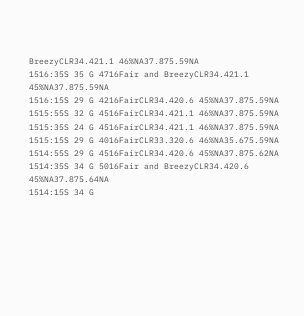BreezyCLR34.421.1 46%NA37.875.59NA
1516:35S 35 G 4716Fair and BreezyCLR34.421.1 45%NA37.875.59NA
1516:15S 29 G 4216FairCLR34.420.6 45%NA37.875.59NA
1515:55S 32 G 4516FairCLR34.421.1 46%NA37.875.59NA
1515:35S 24 G 4516FairCLR34.421.1 46%NA37.875.59NA
1515:15S 29 G 4016FairCLR33.320.6 46%NA35.675.59NA
1514:55S 29 G 4516FairCLR34.420.6 45%NA37.875.62NA
1514:35S 34 G 5016Fair and BreezyCLR34.420.6 45%NA37.875.64NA
1514:15S 34 G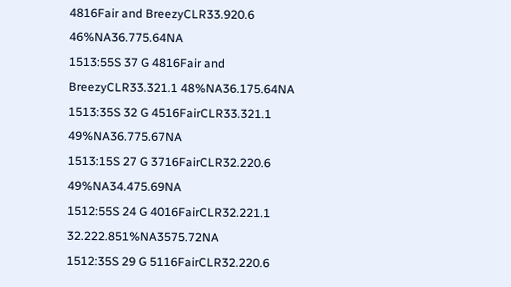4816Fair and BreezyCLR33.920.6 46%NA36.775.64NA
1513:55S 37 G 4816Fair and BreezyCLR33.321.1 48%NA36.175.64NA
1513:35S 32 G 4516FairCLR33.321.1 49%NA36.775.67NA
1513:15S 27 G 3716FairCLR32.220.6 49%NA34.475.69NA
1512:55S 24 G 4016FairCLR32.221.1 32.222.851%NA3575.72NA
1512:35S 29 G 5116FairCLR32.220.6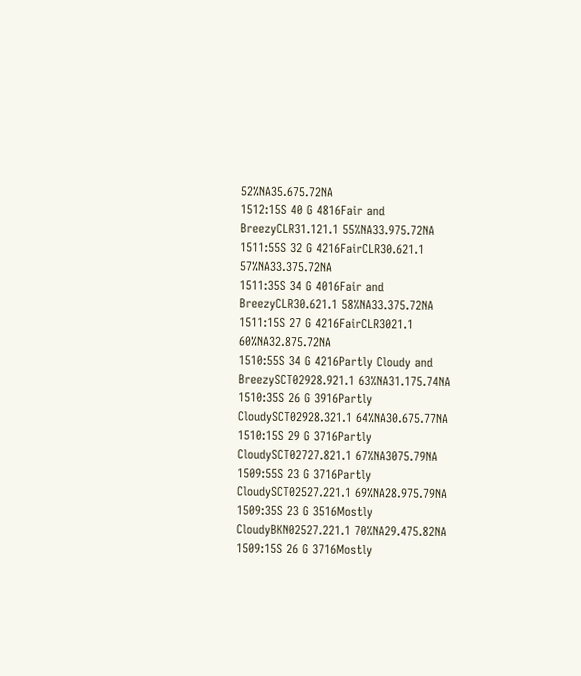52%NA35.675.72NA
1512:15S 40 G 4816Fair and BreezyCLR31.121.1 55%NA33.975.72NA
1511:55S 32 G 4216FairCLR30.621.1 57%NA33.375.72NA
1511:35S 34 G 4016Fair and BreezyCLR30.621.1 58%NA33.375.72NA
1511:15S 27 G 4216FairCLR3021.1 60%NA32.875.72NA
1510:55S 34 G 4216Partly Cloudy and BreezySCT02928.921.1 63%NA31.175.74NA
1510:35S 26 G 3916Partly CloudySCT02928.321.1 64%NA30.675.77NA
1510:15S 29 G 3716Partly CloudySCT02727.821.1 67%NA3075.79NA
1509:55S 23 G 3716Partly CloudySCT02527.221.1 69%NA28.975.79NA
1509:35S 23 G 3516Mostly CloudyBKN02527.221.1 70%NA29.475.82NA
1509:15S 26 G 3716Mostly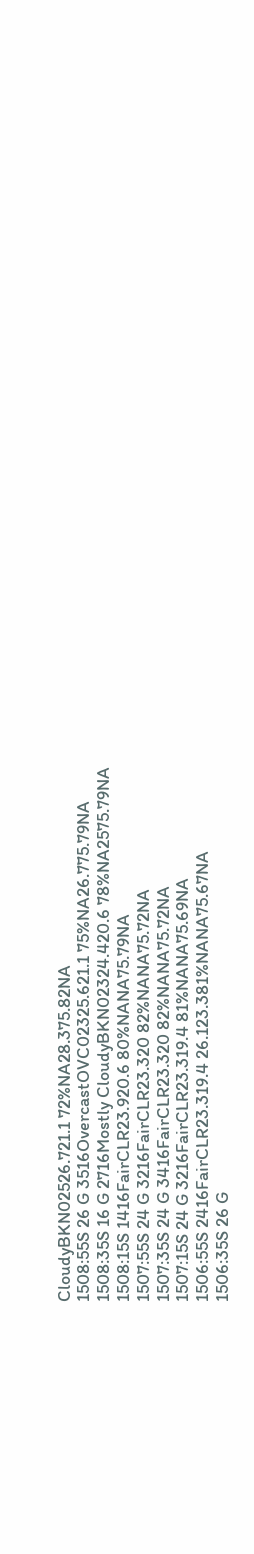CloudyBKN02526.721.1 72%NA28.375.82NA
1508:55S 26 G 3516OvercastOVC02325.621.1 75%NA26.775.79NA
1508:35S 16 G 2716Mostly CloudyBKN02324.420.6 78%NA2575.79NA
1508:15S 1416FairCLR23.920.6 80%NANA75.79NA
1507:55S 24 G 3216FairCLR23.320 82%NANA75.72NA
1507:35S 24 G 3416FairCLR23.320 82%NANA75.72NA
1507:15S 24 G 3216FairCLR23.319.4 81%NANA75.69NA
1506:55S 2416FairCLR23.319.4 26.123.381%NANA75.67NA
1506:35S 26 G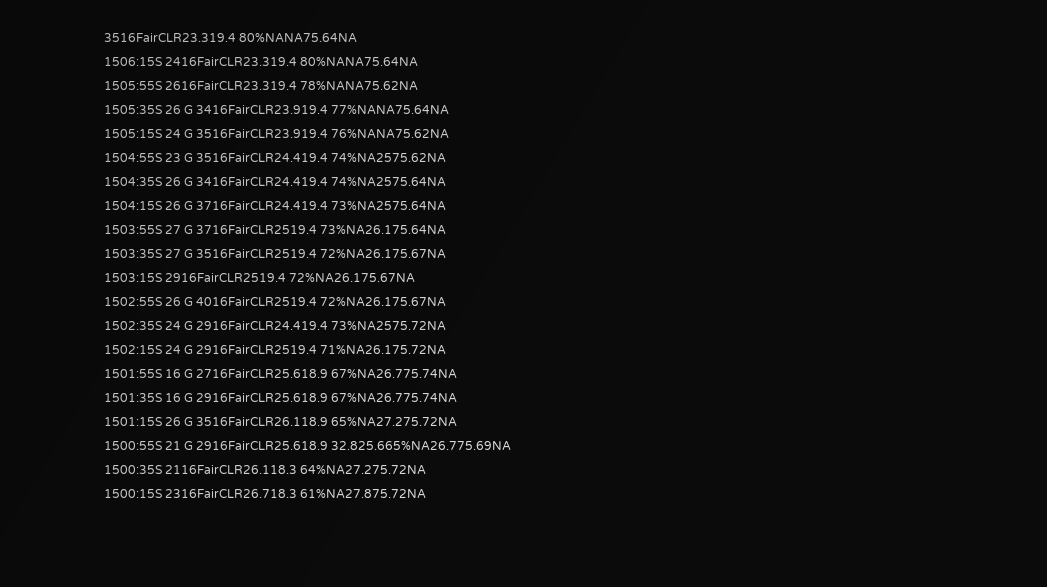3516FairCLR23.319.4 80%NANA75.64NA
1506:15S 2416FairCLR23.319.4 80%NANA75.64NA
1505:55S 2616FairCLR23.319.4 78%NANA75.62NA
1505:35S 26 G 3416FairCLR23.919.4 77%NANA75.64NA
1505:15S 24 G 3516FairCLR23.919.4 76%NANA75.62NA
1504:55S 23 G 3516FairCLR24.419.4 74%NA2575.62NA
1504:35S 26 G 3416FairCLR24.419.4 74%NA2575.64NA
1504:15S 26 G 3716FairCLR24.419.4 73%NA2575.64NA
1503:55S 27 G 3716FairCLR2519.4 73%NA26.175.64NA
1503:35S 27 G 3516FairCLR2519.4 72%NA26.175.67NA
1503:15S 2916FairCLR2519.4 72%NA26.175.67NA
1502:55S 26 G 4016FairCLR2519.4 72%NA26.175.67NA
1502:35S 24 G 2916FairCLR24.419.4 73%NA2575.72NA
1502:15S 24 G 2916FairCLR2519.4 71%NA26.175.72NA
1501:55S 16 G 2716FairCLR25.618.9 67%NA26.775.74NA
1501:35S 16 G 2916FairCLR25.618.9 67%NA26.775.74NA
1501:15S 26 G 3516FairCLR26.118.9 65%NA27.275.72NA
1500:55S 21 G 2916FairCLR25.618.9 32.825.665%NA26.775.69NA
1500:35S 2116FairCLR26.118.3 64%NA27.275.72NA
1500:15S 2316FairCLR26.718.3 61%NA27.875.72NA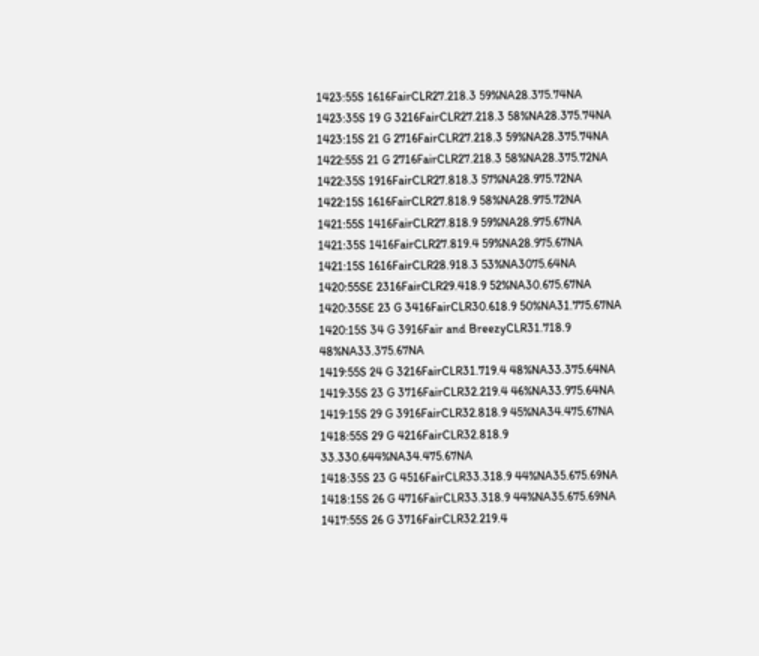1423:55S 1616FairCLR27.218.3 59%NA28.375.74NA
1423:35S 19 G 3216FairCLR27.218.3 58%NA28.375.74NA
1423:15S 21 G 2716FairCLR27.218.3 59%NA28.375.74NA
1422:55S 21 G 2716FairCLR27.218.3 58%NA28.375.72NA
1422:35S 1916FairCLR27.818.3 57%NA28.975.72NA
1422:15S 1616FairCLR27.818.9 58%NA28.975.72NA
1421:55S 1416FairCLR27.818.9 59%NA28.975.67NA
1421:35S 1416FairCLR27.819.4 59%NA28.975.67NA
1421:15S 1616FairCLR28.918.3 53%NA3075.64NA
1420:55SE 2316FairCLR29.418.9 52%NA30.675.67NA
1420:35SE 23 G 3416FairCLR30.618.9 50%NA31.775.67NA
1420:15S 34 G 3916Fair and BreezyCLR31.718.9 48%NA33.375.67NA
1419:55S 24 G 3216FairCLR31.719.4 48%NA33.375.64NA
1419:35S 23 G 3716FairCLR32.219.4 46%NA33.975.64NA
1419:15S 29 G 3916FairCLR32.818.9 45%NA34.475.67NA
1418:55S 29 G 4216FairCLR32.818.9 33.330.644%NA34.475.67NA
1418:35S 23 G 4516FairCLR33.318.9 44%NA35.675.69NA
1418:15S 26 G 4716FairCLR33.318.9 44%NA35.675.69NA
1417:55S 26 G 3716FairCLR32.219.4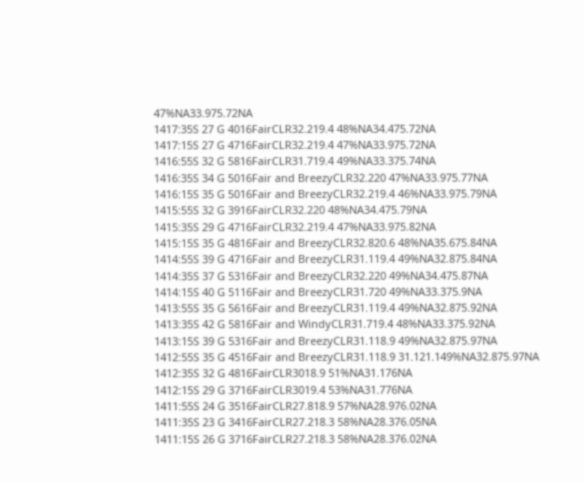47%NA33.975.72NA
1417:35S 27 G 4016FairCLR32.219.4 48%NA34.475.72NA
1417:15S 27 G 4716FairCLR32.219.4 47%NA33.975.72NA
1416:55S 32 G 5816FairCLR31.719.4 49%NA33.375.74NA
1416:35S 34 G 5016Fair and BreezyCLR32.220 47%NA33.975.77NA
1416:15S 35 G 5016Fair and BreezyCLR32.219.4 46%NA33.975.79NA
1415:55S 32 G 3916FairCLR32.220 48%NA34.475.79NA
1415:35S 29 G 4716FairCLR32.219.4 47%NA33.975.82NA
1415:15S 35 G 4816Fair and BreezyCLR32.820.6 48%NA35.675.84NA
1414:55S 39 G 4716Fair and BreezyCLR31.119.4 49%NA32.875.84NA
1414:35S 37 G 5316Fair and BreezyCLR32.220 49%NA34.475.87NA
1414:15S 40 G 5116Fair and BreezyCLR31.720 49%NA33.375.9NA
1413:55S 35 G 5616Fair and BreezyCLR31.119.4 49%NA32.875.92NA
1413:35S 42 G 5816Fair and WindyCLR31.719.4 48%NA33.375.92NA
1413:15S 39 G 5316Fair and BreezyCLR31.118.9 49%NA32.875.97NA
1412:55S 35 G 4516Fair and BreezyCLR31.118.9 31.121.149%NA32.875.97NA
1412:35S 32 G 4816FairCLR3018.9 51%NA31.176NA
1412:15S 29 G 3716FairCLR3019.4 53%NA31.776NA
1411:55S 24 G 3516FairCLR27.818.9 57%NA28.976.02NA
1411:35S 23 G 3416FairCLR27.218.3 58%NA28.376.05NA
1411:15S 26 G 3716FairCLR27.218.3 58%NA28.376.02NA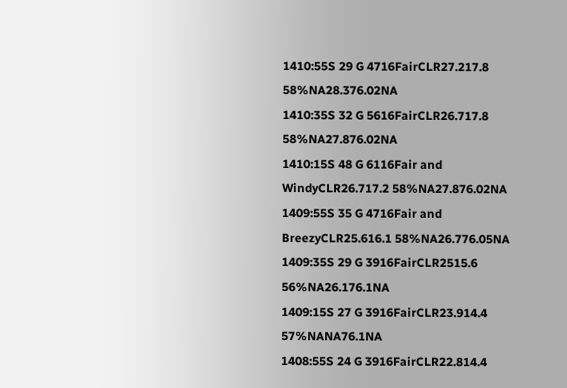1410:55S 29 G 4716FairCLR27.217.8 58%NA28.376.02NA
1410:35S 32 G 5616FairCLR26.717.8 58%NA27.876.02NA
1410:15S 48 G 6116Fair and WindyCLR26.717.2 58%NA27.876.02NA
1409:55S 35 G 4716Fair and BreezyCLR25.616.1 58%NA26.776.05NA
1409:35S 29 G 3916FairCLR2515.6 56%NA26.176.1NA
1409:15S 27 G 3916FairCLR23.914.4 57%NANA76.1NA
1408:55S 24 G 3916FairCLR22.814.4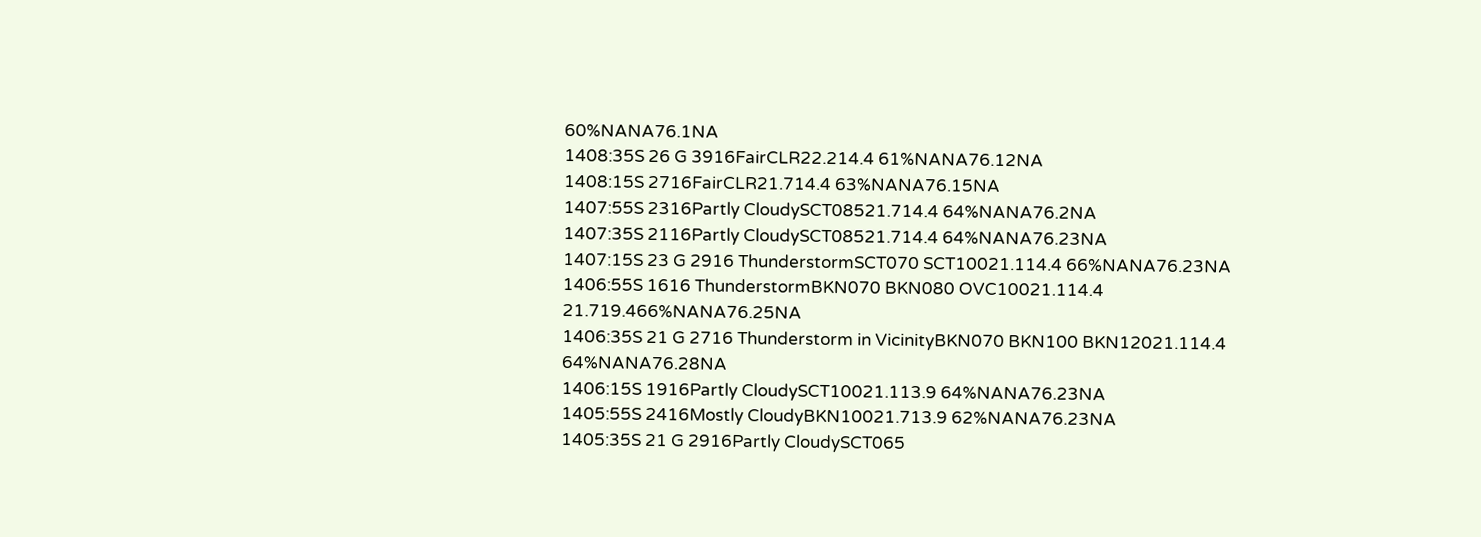60%NANA76.1NA
1408:35S 26 G 3916FairCLR22.214.4 61%NANA76.12NA
1408:15S 2716FairCLR21.714.4 63%NANA76.15NA
1407:55S 2316Partly CloudySCT08521.714.4 64%NANA76.2NA
1407:35S 2116Partly CloudySCT08521.714.4 64%NANA76.23NA
1407:15S 23 G 2916 ThunderstormSCT070 SCT10021.114.4 66%NANA76.23NA
1406:55S 1616 ThunderstormBKN070 BKN080 OVC10021.114.4 21.719.466%NANA76.25NA
1406:35S 21 G 2716 Thunderstorm in VicinityBKN070 BKN100 BKN12021.114.4 64%NANA76.28NA
1406:15S 1916Partly CloudySCT10021.113.9 64%NANA76.23NA
1405:55S 2416Mostly CloudyBKN10021.713.9 62%NANA76.23NA
1405:35S 21 G 2916Partly CloudySCT065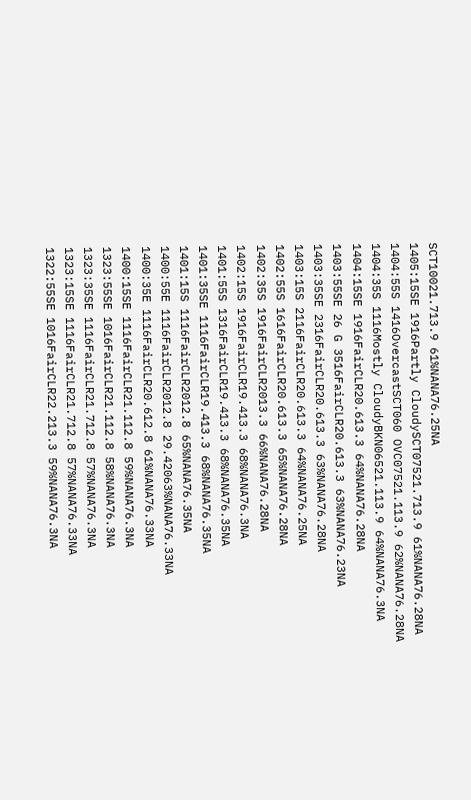SCT10021.713.9 61%NANA76.25NA
1405:15SE 1916Partly CloudySCT07521.713.9 61%NANA76.28NA
1404:55S 1416OvercastSCT060 OVC07521.113.9 62%NANA76.28NA
1404:35S 1116Mostly CloudyBKN06521.113.9 64%NANA76.3NA
1404:15SE 1916FairCLR20.613.3 64%NANA76.28NA
1403:55SE 26 G 3516FairCLR20.613.3 63%NANA76.23NA
1403:35SE 2316FairCLR20.613.3 63%NANA76.28NA
1403:15S 2116FairCLR20.613.3 64%NANA76.25NA
1402:55S 1616FairCLR20.613.3 65%NANA76.28NA
1402:35S 1916FairCLR2013.3 66%NANA76.28NA
1402:15S 1916FairCLR19.413.3 68%NANA76.3NA
1401:55S 1316FairCLR19.413.3 68%NANA76.35NA
1401:35SE 1116FairCLR19.413.3 68%NANA76.35NA
1401:15S 1116FairCLR2012.8 65%NANA76.35NA
1400:55E 1116FairCLR2012.8 29.42063%NANA76.33NA
1400:35E 1116FairCLR20.612.8 61%NANA76.33NA
1400:15SE 1116FairCLR21.112.8 59%NANA76.3NA
1323:55SE 1016FairCLR21.112.8 58%NANA76.3NA
1323:35SE 1116FairCLR21.712.8 57%NANA76.3NA
1323:15SE 1116FairCLR21.712.8 57%NANA76.33NA
1322:55SE 1016FairCLR22.213.3 59%NANA76.3NA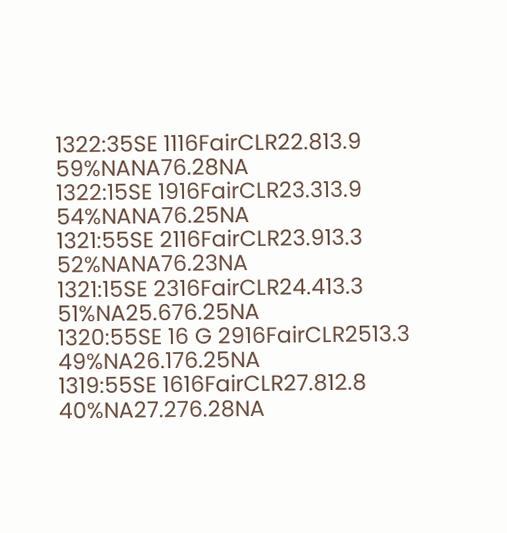1322:35SE 1116FairCLR22.813.9 59%NANA76.28NA
1322:15SE 1916FairCLR23.313.9 54%NANA76.25NA
1321:55SE 2116FairCLR23.913.3 52%NANA76.23NA
1321:15SE 2316FairCLR24.413.3 51%NA25.676.25NA
1320:55SE 16 G 2916FairCLR2513.3 49%NA26.176.25NA
1319:55SE 1616FairCLR27.812.8 40%NA27.276.28NA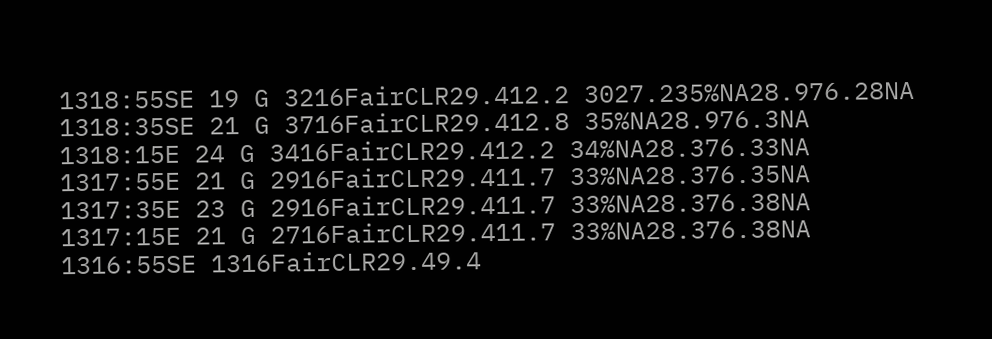1318:55SE 19 G 3216FairCLR29.412.2 3027.235%NA28.976.28NA
1318:35SE 21 G 3716FairCLR29.412.8 35%NA28.976.3NA
1318:15E 24 G 3416FairCLR29.412.2 34%NA28.376.33NA
1317:55E 21 G 2916FairCLR29.411.7 33%NA28.376.35NA
1317:35E 23 G 2916FairCLR29.411.7 33%NA28.376.38NA
1317:15E 21 G 2716FairCLR29.411.7 33%NA28.376.38NA
1316:55SE 1316FairCLR29.49.4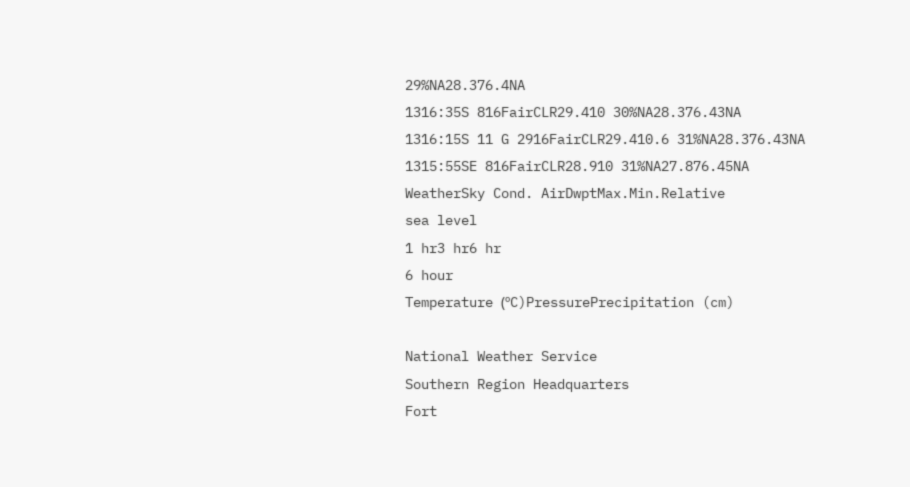29%NA28.376.4NA
1316:35S 816FairCLR29.410 30%NA28.376.43NA
1316:15S 11 G 2916FairCLR29.410.6 31%NA28.376.43NA
1315:55SE 816FairCLR28.910 31%NA27.876.45NA
WeatherSky Cond. AirDwptMax.Min.Relative
sea level
1 hr3 hr6 hr
6 hour
Temperature (ºC)PressurePrecipitation (cm)

National Weather Service
Southern Region Headquarters
Fort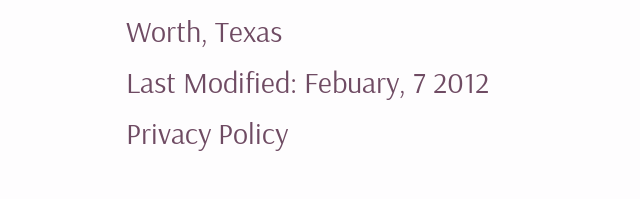Worth, Texas
Last Modified: Febuary, 7 2012
Privacy Policy